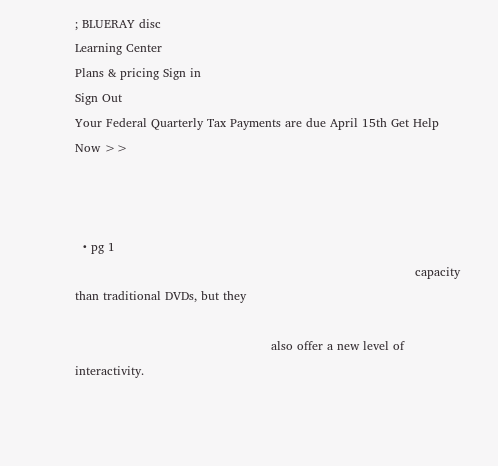; BLUERAY disc
Learning Center
Plans & pricing Sign in
Sign Out
Your Federal Quarterly Tax Payments are due April 15th Get Help Now >>



  • pg 1
                                                                                     capacity than traditional DVDs, but they

                                                 also offer a new level of interactivity.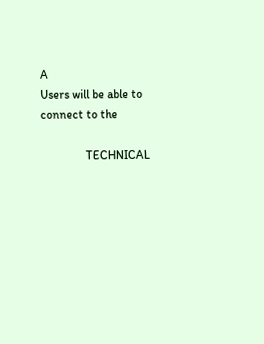A                                                Users will be able to connect to the

               TECHNICAL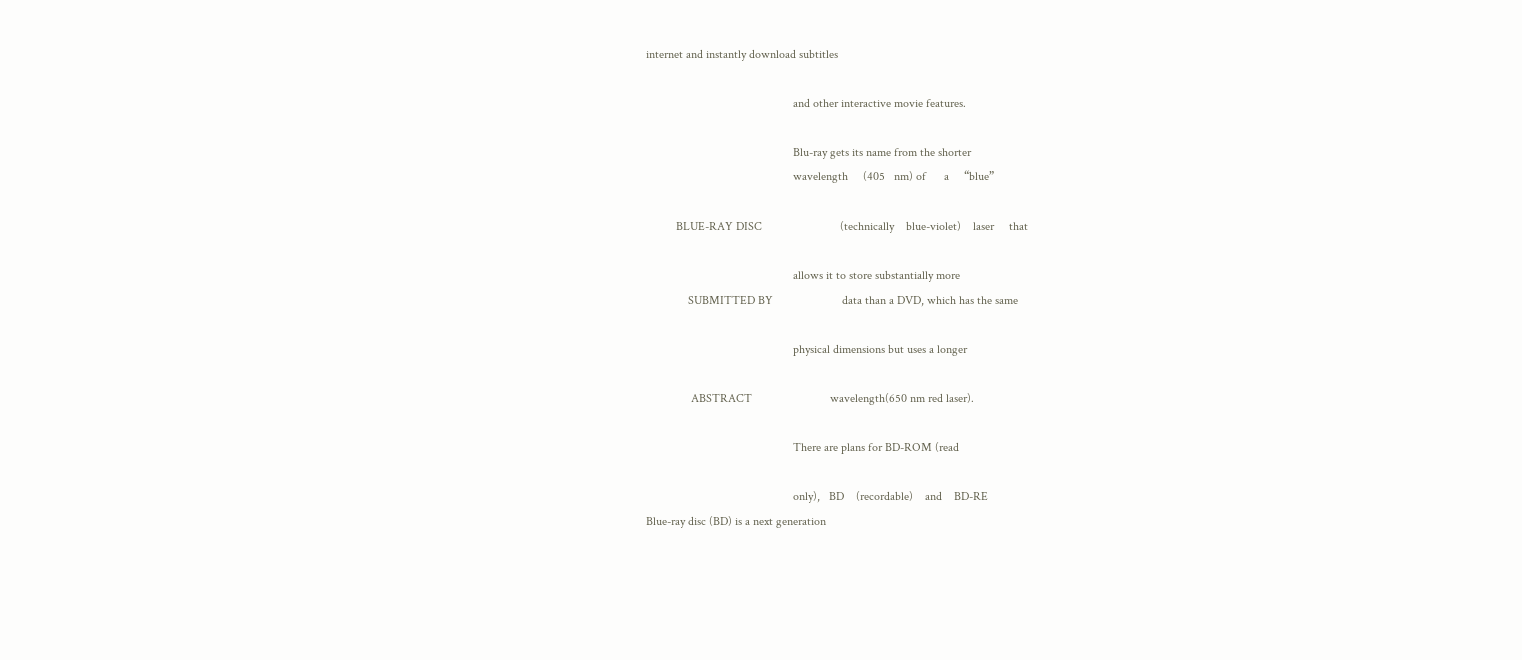internet and instantly download subtitles

                                                 and other interactive movie features.

                                                 Blu-ray gets its name from the shorter
                                                 wavelength     (405   nm) of      a     “blue”

          BLUE-RAY DISC                          (technically    blue-violet)    laser     that

                                                 allows it to store substantially more
              SUBMITTED BY                       data than a DVD, which has the same

                                                 physical dimensions but uses a longer

               ABSTRACT                          wavelength(650 nm red laser).

                                                 There are plans for BD-ROM (read

                                                 only),   BD    (recordable)    and    BD-RE
Blue-ray disc (BD) is a next generation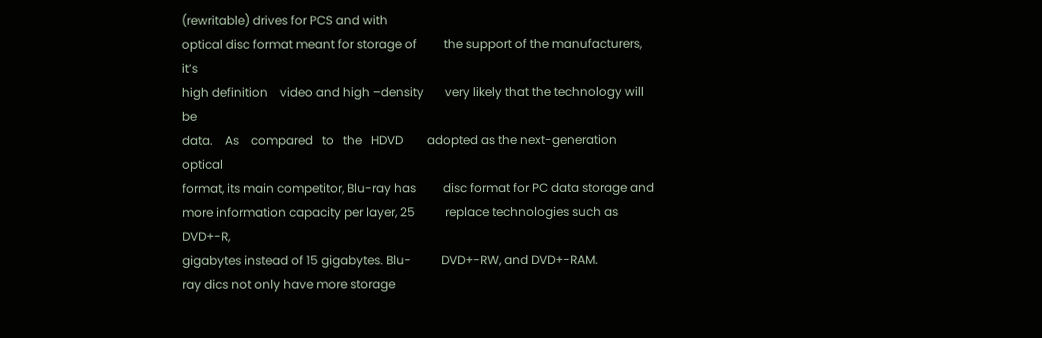(rewritable) drives for PCS and with
optical disc format meant for storage of         the support of the manufacturers, it’s
high definition    video and high –density       very likely that the technology will be
data.    As    compared   to   the   HDVD        adopted as the next-generation optical
format, its main competitor, Blu-ray has         disc format for PC data storage and
more information capacity per layer, 25          replace technologies such as DVD+-R,
gigabytes instead of 15 gigabytes. Blu-          DVD+-RW, and DVD+-RAM.
ray dics not only have more storage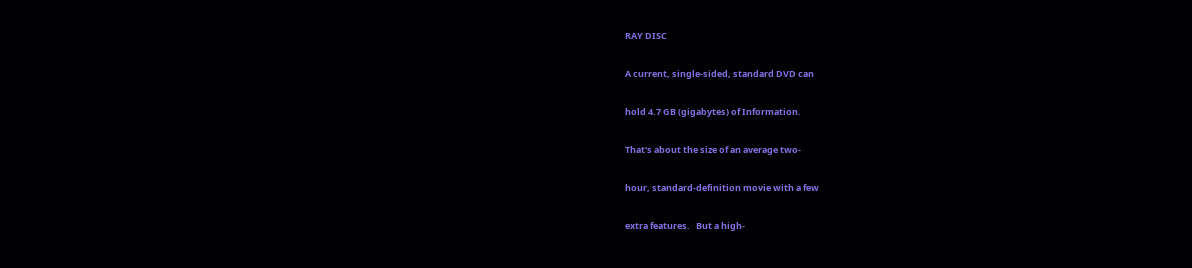RAY DISC

A current, single-sided, standard DVD can

hold 4.7 GB (gigabytes) of Information.

That's about the size of an average two-

hour, standard-definition movie with a few

extra features.   But a high-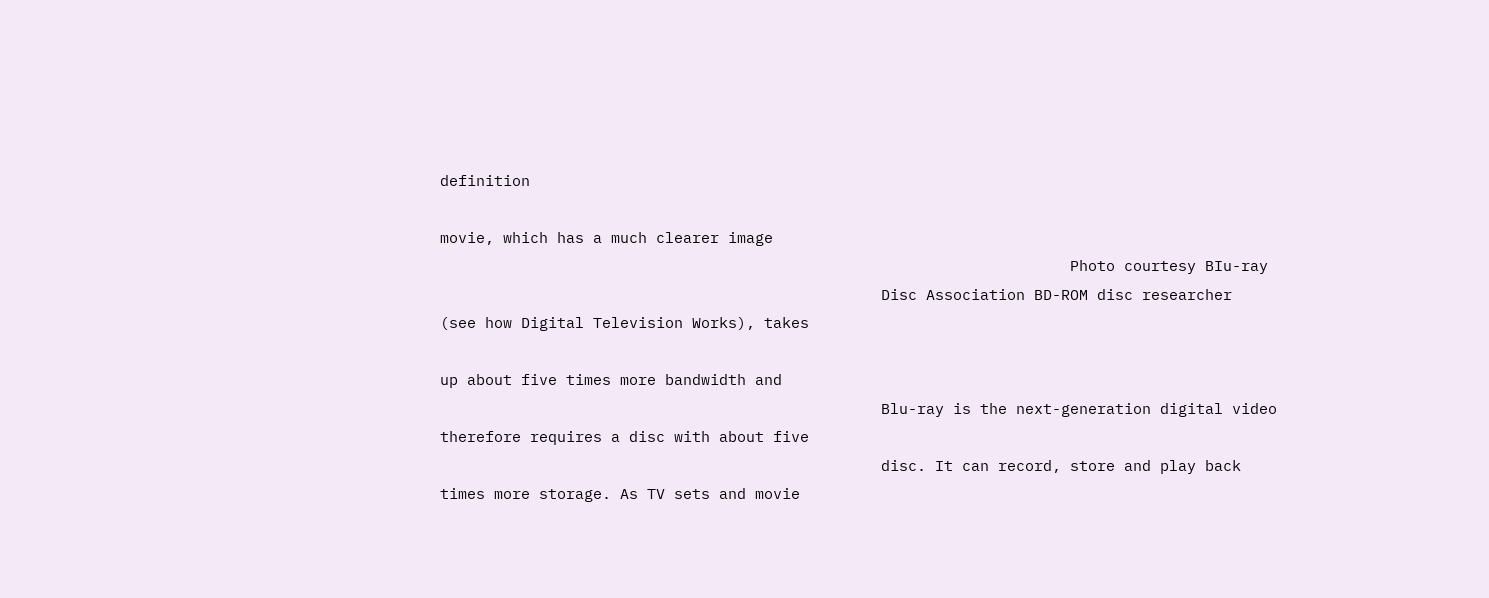definition

movie, which has a much clearer image
                                                                      Photo courtesy BIu-ray
                                                 Disc Association BD-ROM disc researcher
(see how Digital Television Works), takes

up about five times more bandwidth and
                                                 Blu-ray is the next-generation digital video
therefore requires a disc with about five
                                                 disc. It can record, store and play back
times more storage. As TV sets and movie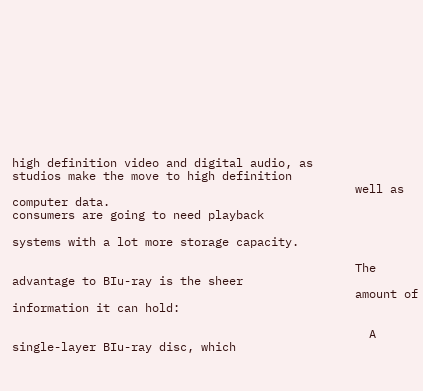high definition video and digital audio, as
studios make the move to high definition
                                                 well as computer data.
consumers are going to need playback

systems with a lot more storage capacity.

                                                 The advantage to BIu-ray is the sheer
                                                 amount of information it can hold:

                                                   A single-layer BIu-ray disc, which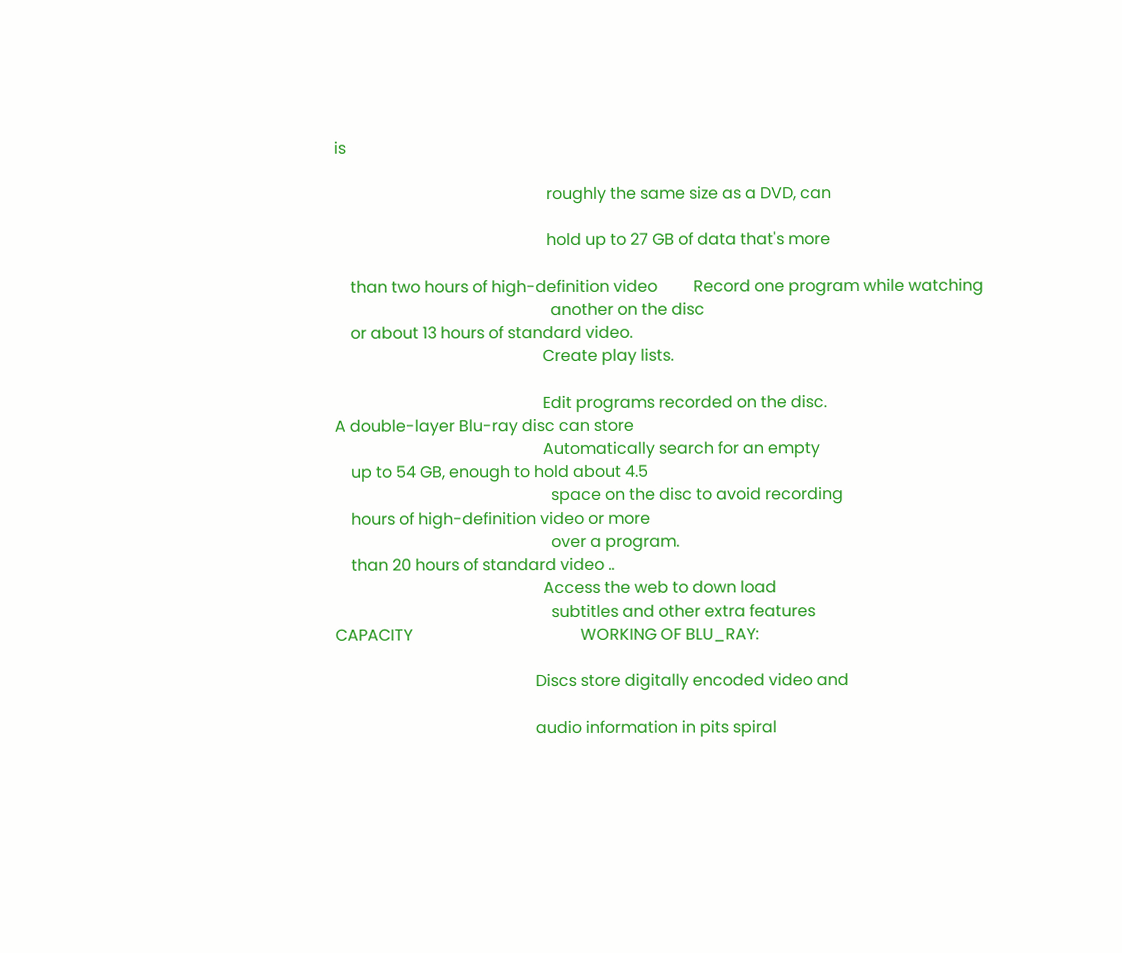is

                                                     roughly the same size as a DVD, can

                                                     hold up to 27 GB of data that's more

    than two hours of high-definition video         Record one program while watching
                                                      another on the disc
    or about 13 hours of standard video.
                                                    Create play lists.

                                                    Edit programs recorded on the disc.
A double-layer Blu-ray disc can store
                                                    Automatically search for an empty
    up to 54 GB, enough to hold about 4.5
                                                      space on the disc to avoid recording
    hours of high-definition video or more
                                                      over a program.
    than 20 hours of standard video ..
                                                    Access the web to down load
                                                      subtitles and other extra features
CAPACITY                                          WORKING OF BLU_RAY:

                                                  Discs store digitally encoded video and

                                                  audio information in pits spiral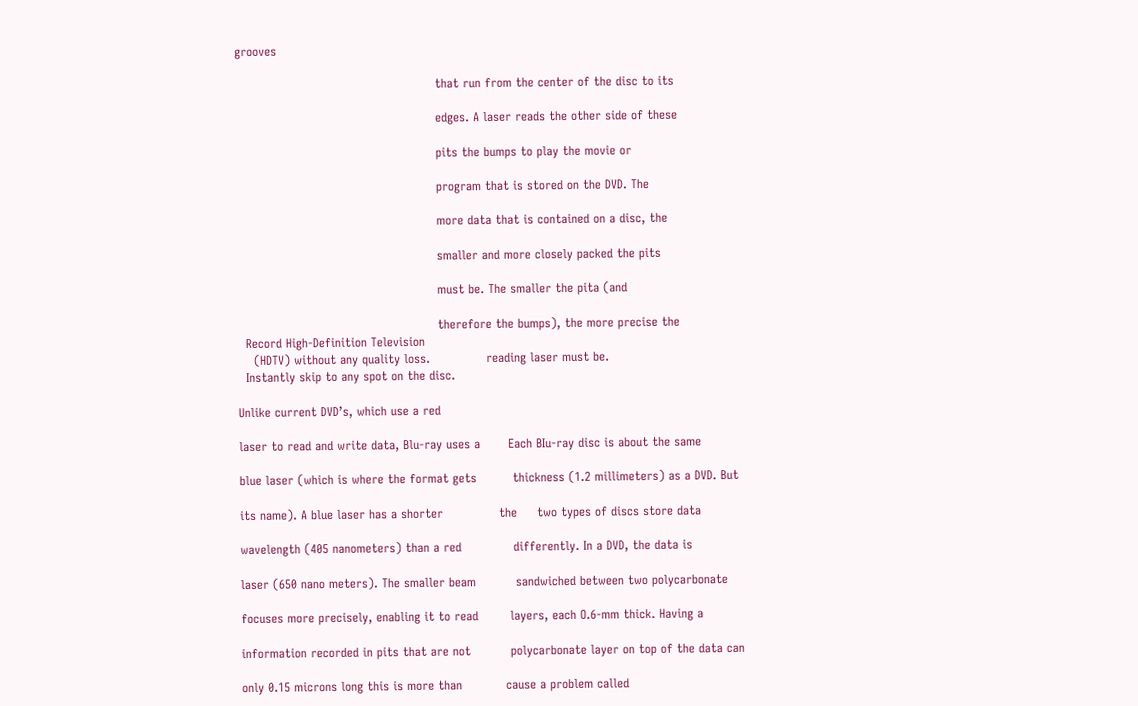grooves

                                                  that run from the center of the disc to its

                                                  edges. A laser reads the other side of these

                                                  pits the bumps to play the movie or

                                                  program that is stored on the DVD. The

                                                  more data that is contained on a disc, the

                                                  smaller and more closely packed the pits

                                                  must be. The smaller the pita (and

                                                  therefore the bumps), the more precise the
  Record High-Definition Television
    (HDTV) without any quality loss.              reading laser must be.
  Instantly skip to any spot on the disc.

Unlike current DVD’s, which use a red

laser to read and write data, Blu-ray uses a       Each BIu-ray disc is about the same

blue laser (which is where the format gets         thickness (1.2 millimeters) as a DVD. But

its name). A blue laser has a shorter              the     two types of discs store data

wavelength (405 nanometers) than a red             differently. In a DVD, the data is

laser (650 nano meters). The smaller beam          sandwiched between two polycarbonate

focuses more precisely, enabling it to read        layers, each O.6-mm thick. Having a

information recorded in pits that are not          polycarbonate layer on top of the data can

only 0.15 microns long this is more than           cause a problem called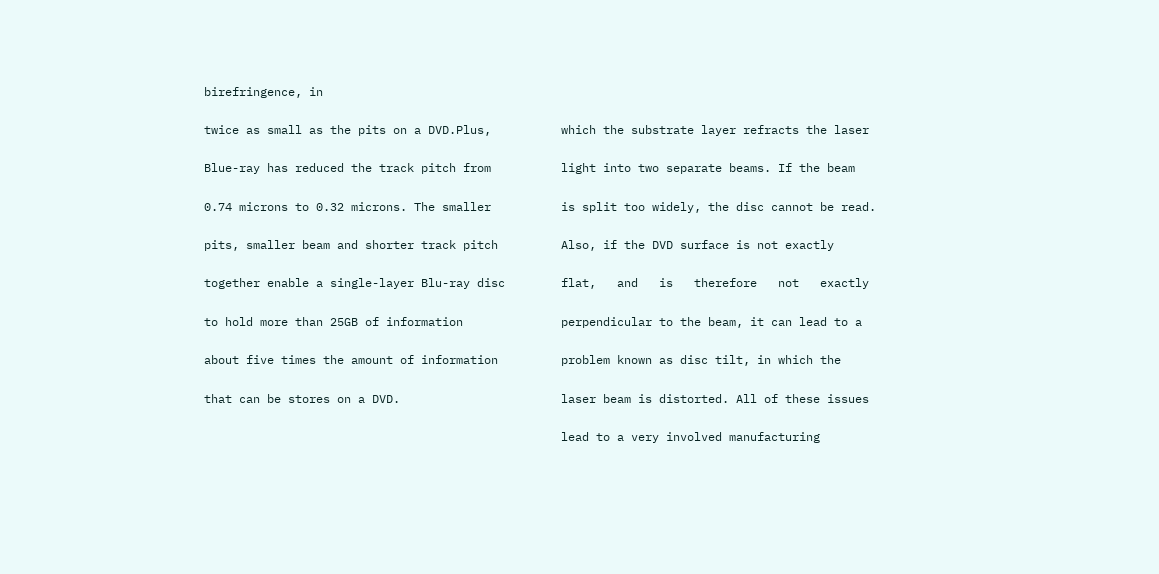birefringence, in

twice as small as the pits on a DVD.Plus,          which the substrate layer refracts the laser

Blue-ray has reduced the track pitch from          light into two separate beams. If the beam

0.74 microns to 0.32 microns. The smaller          is split too widely, the disc cannot be read.

pits, smaller beam and shorter track pitch         Also, if the DVD surface is not exactly

together enable a single-layer Blu-ray disc        flat,   and   is   therefore   not   exactly

to hold more than 25GB of information              perpendicular to the beam, it can lead to a

about five times the amount of information         problem known as disc tilt, in which the

that can be stores on a DVD.                       laser beam is distorted. All of these issues

                                                   lead to a very involved manufacturing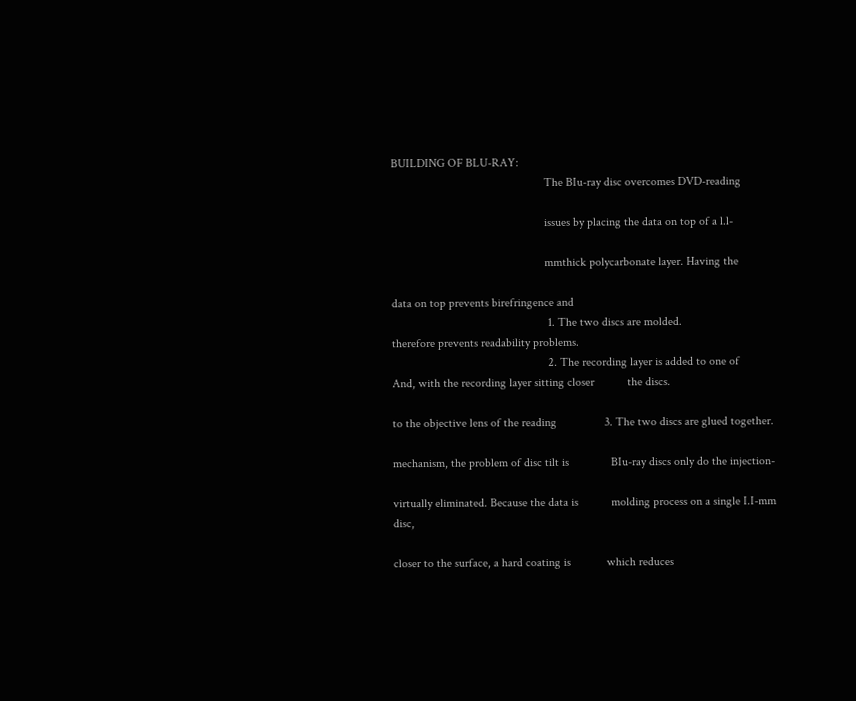BUILDING OF BLU-RAY:
                                                   The BIu-ray disc overcomes DVD-reading

                                                   issues by placing the data on top of a l.l-

                                                   mmthick polycarbonate layer. Having the

data on top prevents birefringence and
                                                    1. The two discs are molded.
therefore prevents readability problems.
                                                    2. The recording layer is added to one of
And, with the recording layer sitting closer           the discs.

to the objective lens of the reading                3. The two discs are glued together.

mechanism, the problem of disc tilt is              BIu-ray discs only do the injection-

virtually eliminated. Because the data is           molding process on a single I.I-mm disc,

closer to the surface, a hard coating is            which reduces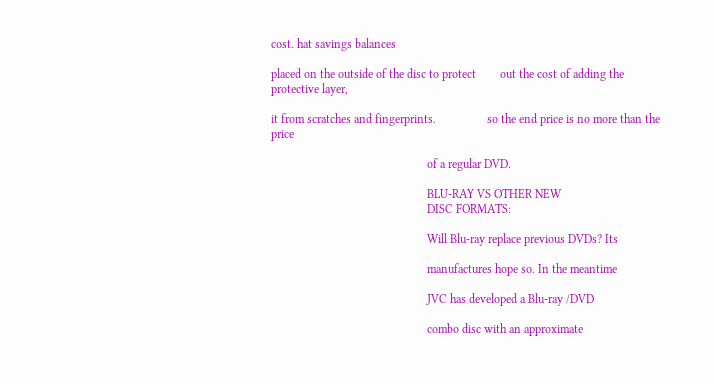cost. hat savings balances

placed on the outside of the disc to protect        out the cost of adding the protective layer,

it from scratches and fingerprints.                 so the end price is no more than the price

                                                    of a regular DVD.

                                                    BLU-RAY VS OTHER NEW
                                                    DISC FORMATS:

                                                    Will Blu-ray replace previous DVDs? Its

                                                    manufactures hope so. In the meantime

                                                    JVC has developed a Blu-ray /DVD

                                                    combo disc with an approximate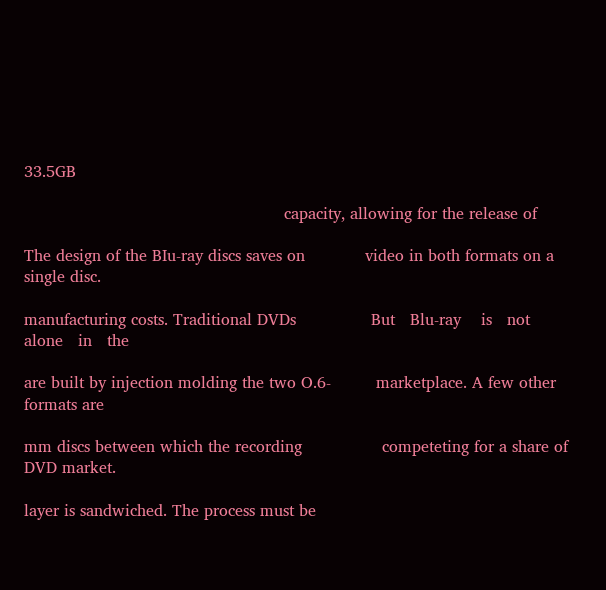33.5GB

                                                    capacity, allowing for the release of

The design of the BIu-ray discs saves on            video in both formats on a single disc.

manufacturing costs. Traditional DVDs               But   Blu-ray    is   not   alone   in   the

are built by injection molding the two O.6-         marketplace. A few other formats are

mm discs between which the recording                competeting for a share of DVD market.

layer is sandwiched. The process must be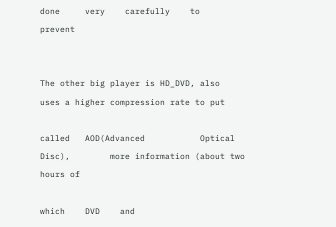done     very    carefully    to      prevent


The other big player is HD_DVD, also                  uses a higher compression rate to put

called   AOD(Advanced           Optical Disc),        more information (about two hours of

which    DVD    and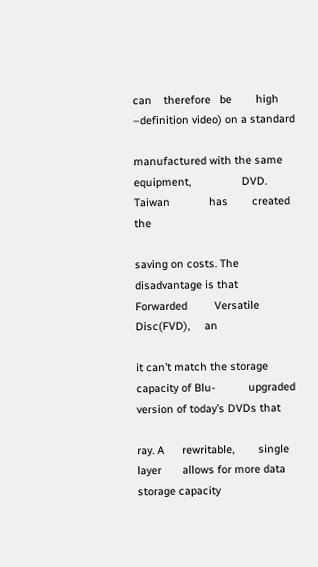can    therefore   be        high –definition video) on a standard

manufactured with the same equipment,                 DVD. Taiwan             has        created      the

saving on costs. The disadvantage is that             Forwarded         Versatile      Disc(FVD),     an

it can’t match the storage capacity of Blu-           upgraded version of today’s DVDs that

ray. A      rewritable,        single     layer       allows for more data storage capacity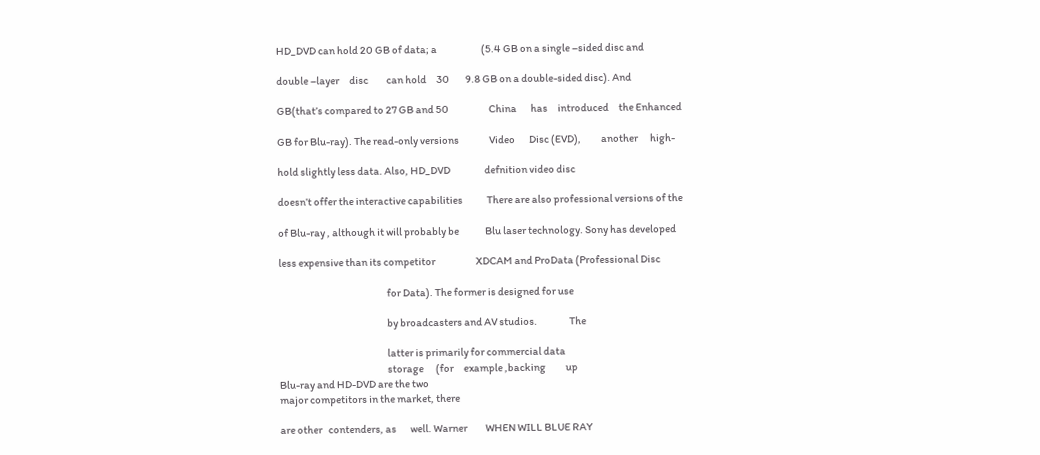HD_DVD can hold 20 GB of data; a                      (5.4 GB on a single –sided disc and

double –layer     disc         can hold     30        9.8 GB on a double-sided disc). And

GB(that’s compared to 27 GB and 50                    China       has     introduced     the Enhanced

GB for Blu-ray). The read-only versions               Video       Disc (EVD),          another      high-

hold slightly less data. Also, HD_DVD                 defnition video disc

doesn’t offer the interactive capabilities            There are also professional versions of the

of Blu-ray , although it will probably be             Blu laser technology. Sony has developed

less expensive than its competitor                    XDCAM and ProData (Professional Disc

                                                      for Data). The former is designed for use

                                                      by broadcasters and AV studios.                The

                                                      latter is primarily for commercial data
                                                      storage      (for     example ,backing          up
Blu-ray and HD-DVD are the two
major competitors in the market, there

are other   contenders, as       well. Warner         WHEN WILL BLUE RAY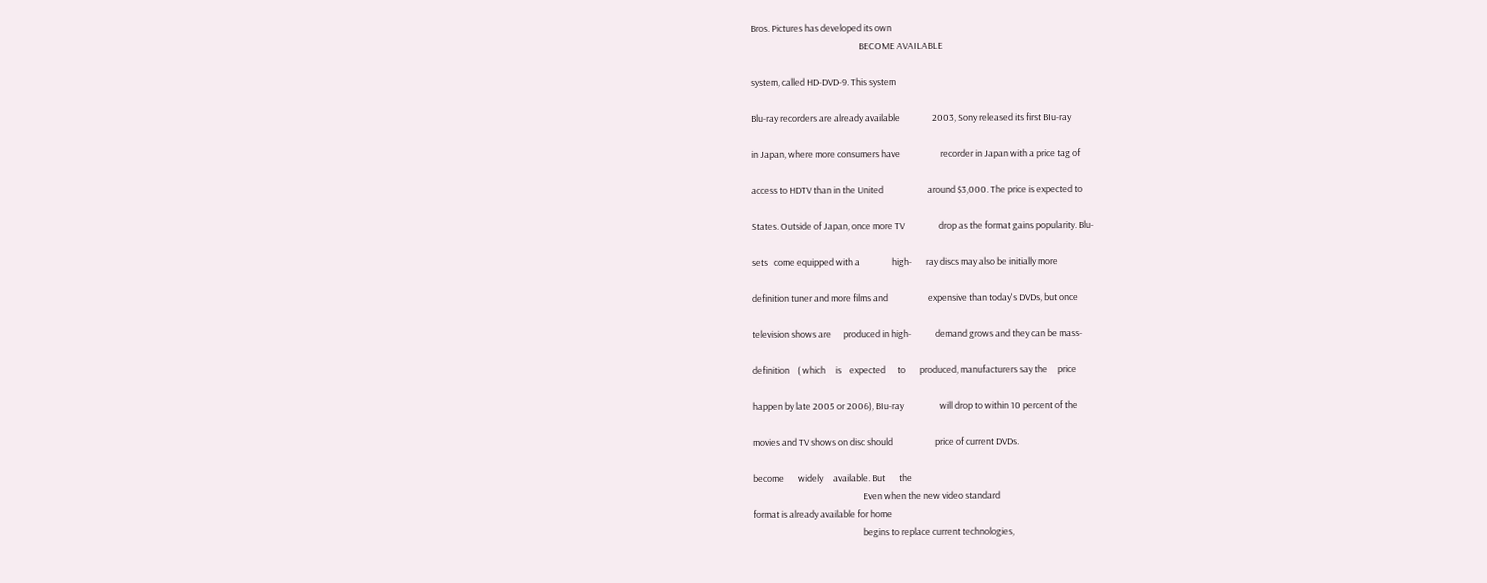Bros. Pictures has developed its own
                                                      BECOME AVAILABLE

system, called HD-DVD-9. This system

Blu-ray recorders are already available                2003, Sony released its first BIu-ray

in Japan, where more consumers have                    recorder in Japan with a price tag of

access to HDTV than in the United                      around $3,000. The price is expected to

States. Outside of Japan, once more TV                 drop as the format gains popularity. Blu-

sets   come equipped with a                high-       ray discs may also be initially more

definition tuner and more films and                    expensive than today's DVDs, but once

television shows are      produced in high-            demand grows and they can be mass-

definition    ( which     is    expected      to       produced, manufacturers say the     price

happen by late 2005 or 2006), BIu-ray                  will drop to within 10 percent of the

movies and TV shows on disc should                     price of current DVDs.

become       widely     available. But       the
                                                       Even when the new video standard
format is already available for home
                                                       begins to replace current technologies,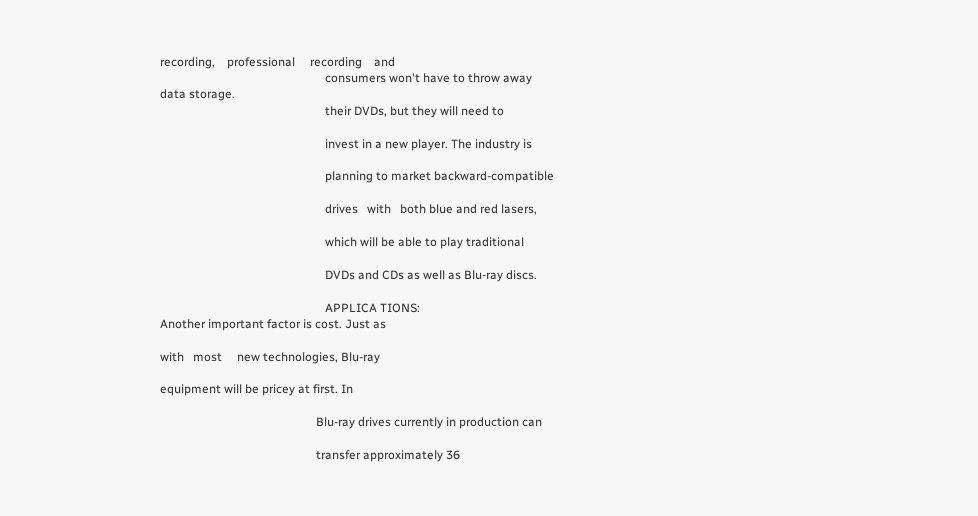recording,    professional     recording    and
                                                       consumers won't have to throw away
data storage.
                                                       their DVDs, but they will need to

                                                       invest in a new player. The industry is

                                                       planning to market backward-compatible

                                                       drives   with   both blue and red lasers,

                                                       which will be able to play traditional

                                                       DVDs and CDs as well as Blu-ray discs.

                                                       APPLICA TIONS:
Another important factor is cost. Just as

with   most     new technologies, Blu-ray

equipment will be pricey at first. In

                                                    Blu-ray drives currently in production can

                                                    transfer approximately 36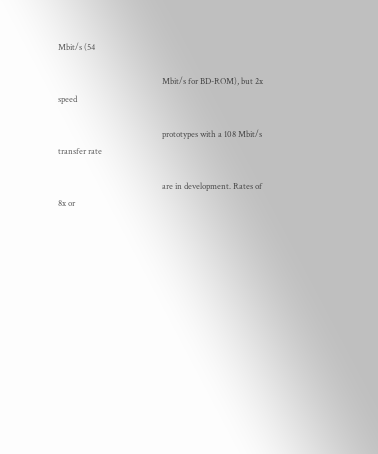Mbit/s (54

                                                    Mbit/s for BD-ROM), but 2x speed

                                                    prototypes with a 108 Mbit/s transfer rate

                                                    are in development. Rates of 8x or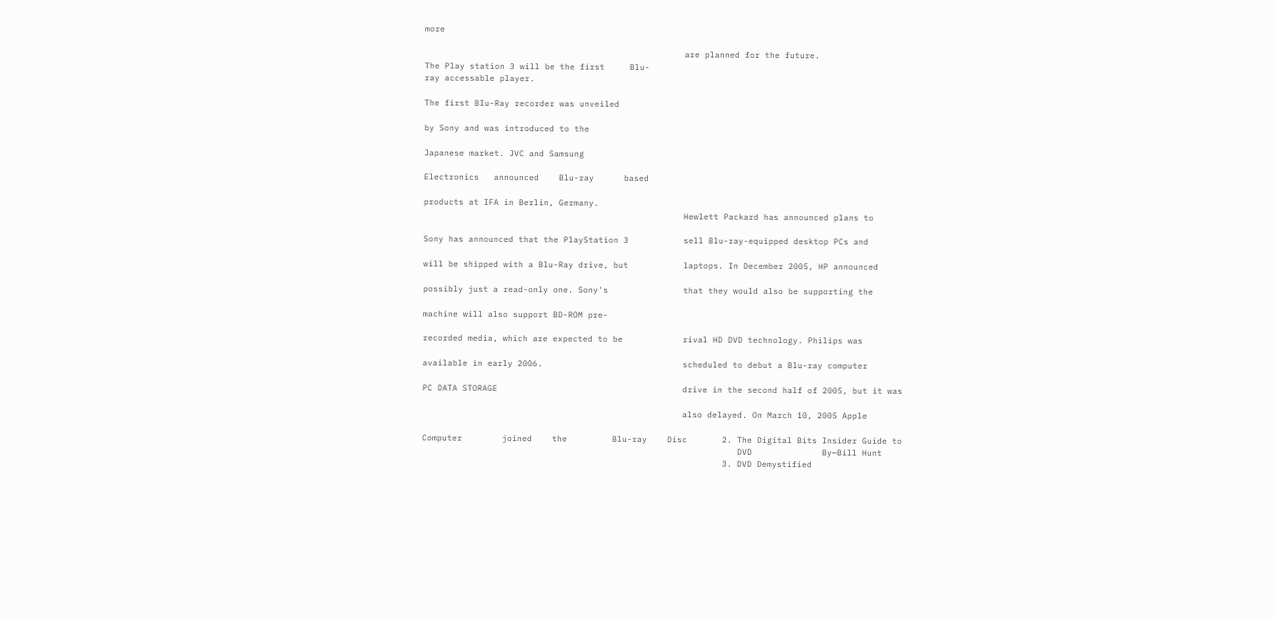more

                                                    are planned for the future.
The Play station 3 will be the first     Blu-
ray accessable player.

The first BIu-Ray recorder was unveiled

by Sony and was introduced to the

Japanese market. JVC and Samsung

Electronics   announced    Blu-ray      based

products at IFA in Berlin, Germany.
                                                    Hewlett Packard has announced plans to

Sony has announced that the PlayStation 3           sell Blu-ray-equipped desktop PCs and

will be shipped with a Blu-Ray drive, but           laptops. In December 2005, HP announced

possibly just a read-only one. Sony's               that they would also be supporting the

machine will also support BD-ROM pre-

recorded media, which are expected to be            rival HD DVD technology. Philips was

available in early 2006.                            scheduled to debut a Blu-ray computer

PC DATA STORAGE                                     drive in the second half of 2005, but it was

                                                    also delayed. On March 10, 2005 Apple

Computer        joined    the         Blu-ray    Disc       2. The Digital Bits Insider Guide to
                                                               DVD              By—Bill Hunt
                                                            3. DVD Demystified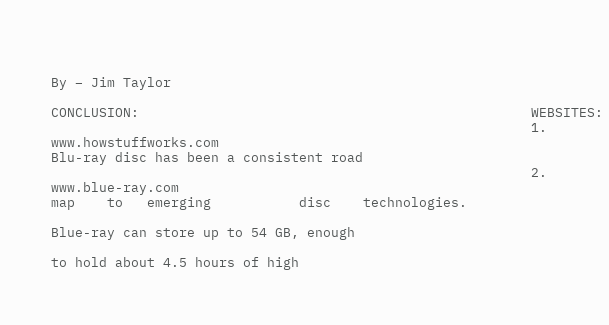By – Jim Taylor

CONCLUSION:                                                 WEBSITES:
                                                            1. www.howstuffworks.com
Blu-ray disc has been a consistent road
                                                            2. www.blue-ray.com
map    to   emerging           disc    technologies.

Blue-ray can store up to 54 GB, enough

to hold about 4.5 hours of high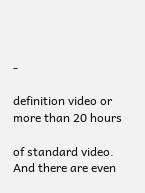-

definition video or more than 20 hours

of standard video. And there are even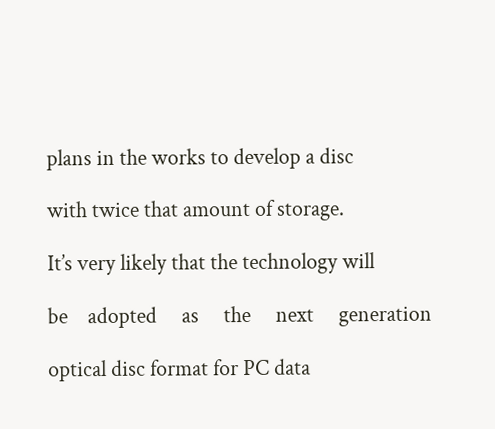plans in the works to develop a disc

with twice that amount of storage.

It’s very likely that the technology will

be    adopted     as     the     next     generation

optical disc format for PC data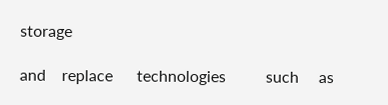storage

and    replace      technologies          such     as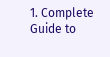1. Complete Guide to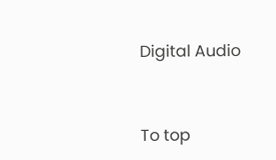Digital Audio


To top